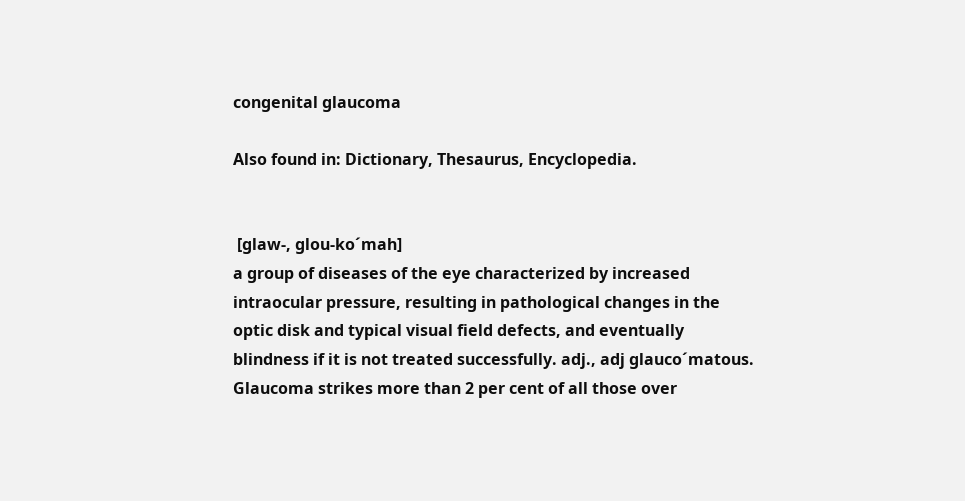congenital glaucoma

Also found in: Dictionary, Thesaurus, Encyclopedia.


 [glaw-, glou-ko´mah]
a group of diseases of the eye characterized by increased intraocular pressure, resulting in pathological changes in the optic disk and typical visual field defects, and eventually blindness if it is not treated successfully. adj., adj glauco´matous. Glaucoma strikes more than 2 per cent of all those over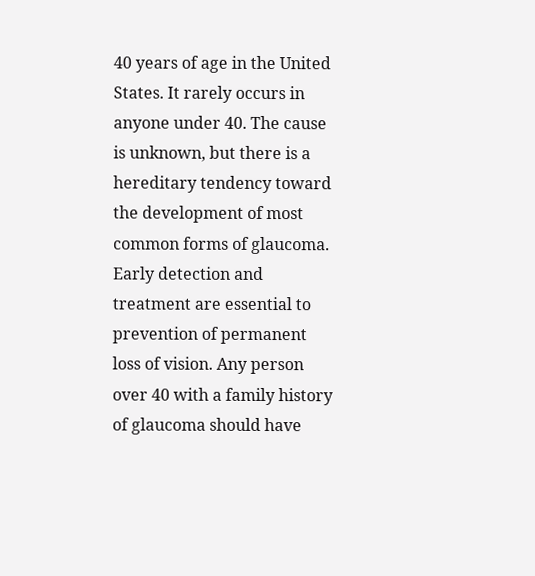40 years of age in the United States. It rarely occurs in anyone under 40. The cause is unknown, but there is a hereditary tendency toward the development of most common forms of glaucoma. Early detection and treatment are essential to prevention of permanent loss of vision. Any person over 40 with a family history of glaucoma should have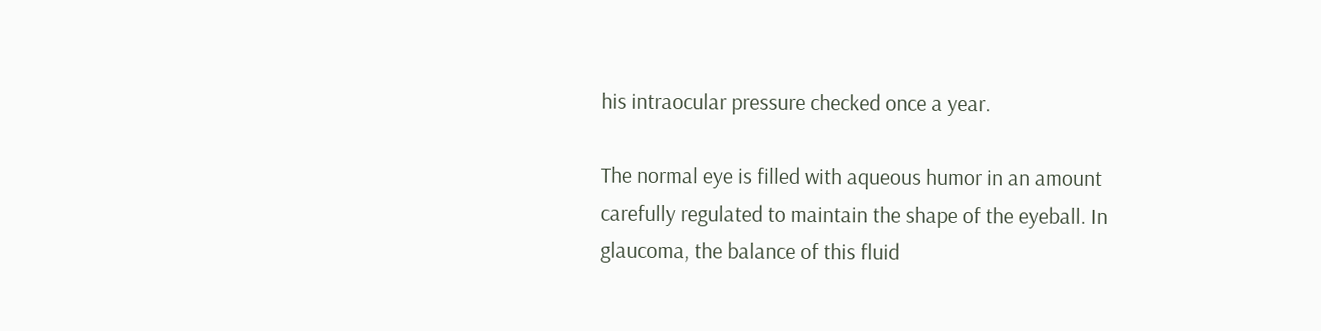his intraocular pressure checked once a year.

The normal eye is filled with aqueous humor in an amount carefully regulated to maintain the shape of the eyeball. In glaucoma, the balance of this fluid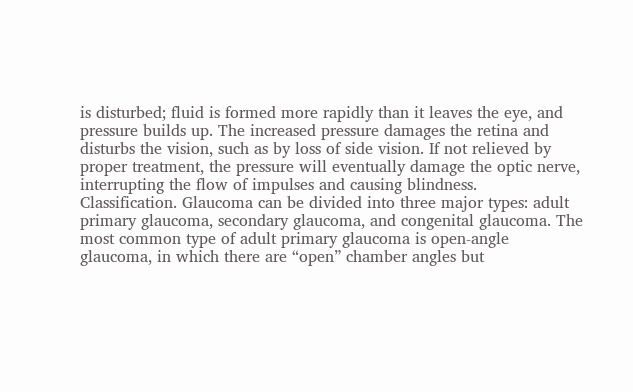is disturbed; fluid is formed more rapidly than it leaves the eye, and pressure builds up. The increased pressure damages the retina and disturbs the vision, such as by loss of side vision. If not relieved by proper treatment, the pressure will eventually damage the optic nerve, interrupting the flow of impulses and causing blindness.
Classification. Glaucoma can be divided into three major types: adult primary glaucoma, secondary glaucoma, and congenital glaucoma. The most common type of adult primary glaucoma is open-angle glaucoma, in which there are “open” chamber angles but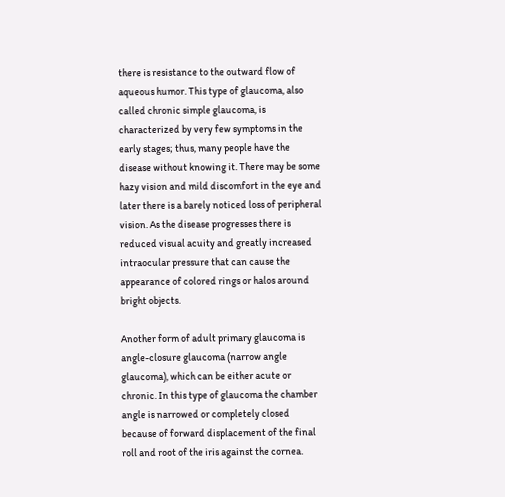there is resistance to the outward flow of aqueous humor. This type of glaucoma, also called chronic simple glaucoma, is characterized by very few symptoms in the early stages; thus, many people have the disease without knowing it. There may be some hazy vision and mild discomfort in the eye and later there is a barely noticed loss of peripheral vision. As the disease progresses there is reduced visual acuity and greatly increased intraocular pressure that can cause the appearance of colored rings or halos around bright objects.

Another form of adult primary glaucoma is angle-closure glaucoma (narrow angle glaucoma), which can be either acute or chronic. In this type of glaucoma the chamber angle is narrowed or completely closed because of forward displacement of the final roll and root of the iris against the cornea.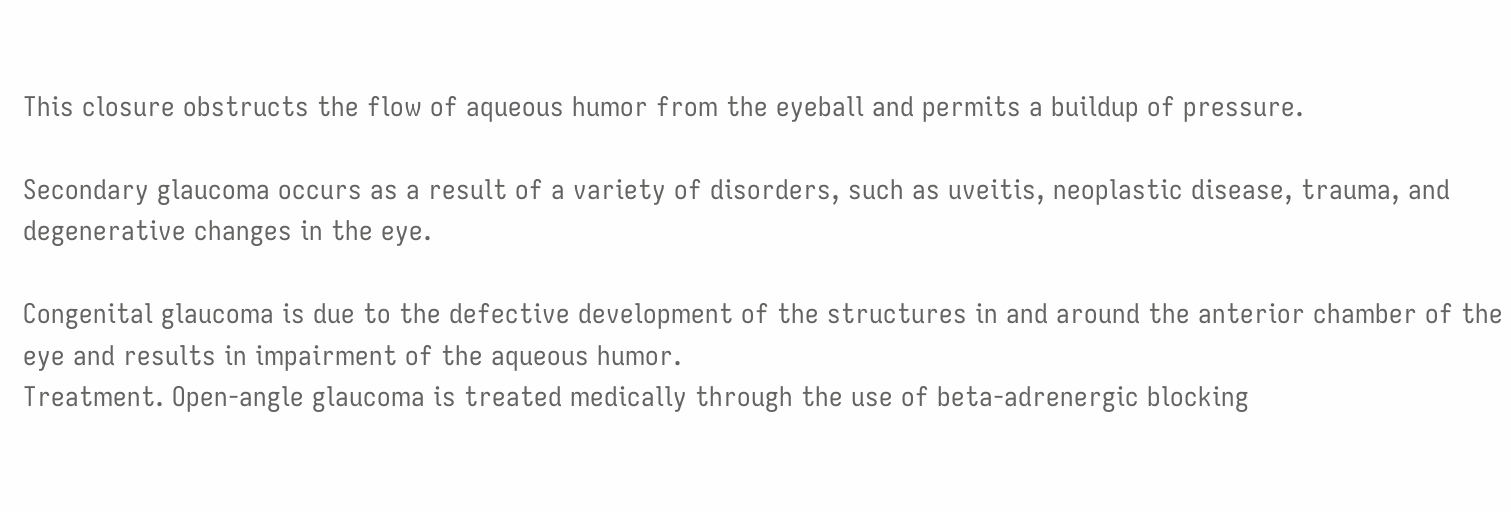This closure obstructs the flow of aqueous humor from the eyeball and permits a buildup of pressure.

Secondary glaucoma occurs as a result of a variety of disorders, such as uveitis, neoplastic disease, trauma, and degenerative changes in the eye.

Congenital glaucoma is due to the defective development of the structures in and around the anterior chamber of the eye and results in impairment of the aqueous humor.
Treatment. Open-angle glaucoma is treated medically through the use of beta-adrenergic blocking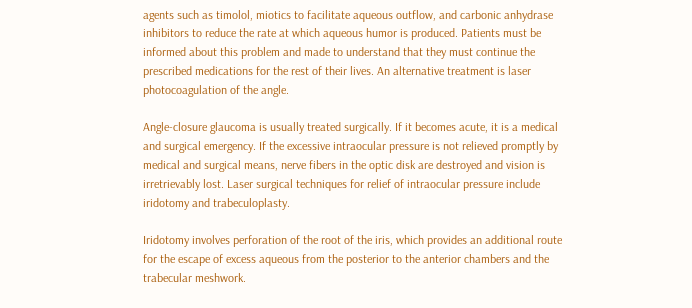agents such as timolol, miotics to facilitate aqueous outflow, and carbonic anhydrase inhibitors to reduce the rate at which aqueous humor is produced. Patients must be informed about this problem and made to understand that they must continue the prescribed medications for the rest of their lives. An alternative treatment is laser photocoagulation of the angle.

Angle-closure glaucoma is usually treated surgically. If it becomes acute, it is a medical and surgical emergency. If the excessive intraocular pressure is not relieved promptly by medical and surgical means, nerve fibers in the optic disk are destroyed and vision is irretrievably lost. Laser surgical techniques for relief of intraocular pressure include iridotomy and trabeculoplasty.

Iridotomy involves perforation of the root of the iris, which provides an additional route for the escape of excess aqueous from the posterior to the anterior chambers and the trabecular meshwork.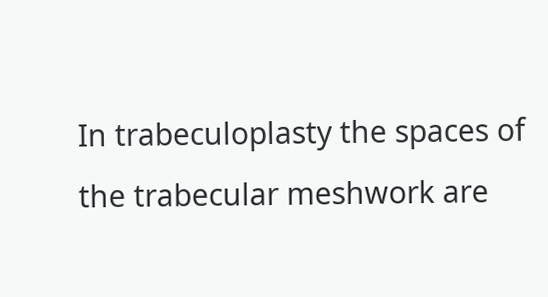In trabeculoplasty the spaces of the trabecular meshwork are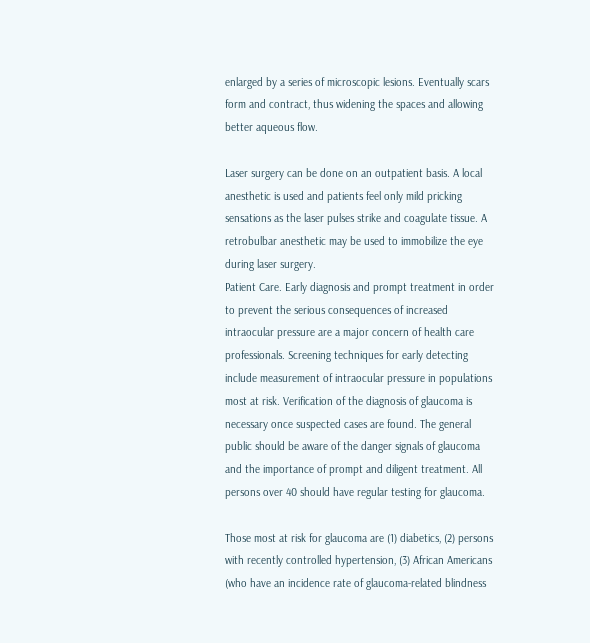enlarged by a series of microscopic lesions. Eventually scars form and contract, thus widening the spaces and allowing better aqueous flow.

Laser surgery can be done on an outpatient basis. A local anesthetic is used and patients feel only mild pricking sensations as the laser pulses strike and coagulate tissue. A retrobulbar anesthetic may be used to immobilize the eye during laser surgery.
Patient Care. Early diagnosis and prompt treatment in order to prevent the serious consequences of increased intraocular pressure are a major concern of health care professionals. Screening techniques for early detecting include measurement of intraocular pressure in populations most at risk. Verification of the diagnosis of glaucoma is necessary once suspected cases are found. The general public should be aware of the danger signals of glaucoma and the importance of prompt and diligent treatment. All persons over 40 should have regular testing for glaucoma.

Those most at risk for glaucoma are (1) diabetics, (2) persons with recently controlled hypertension, (3) African Americans (who have an incidence rate of glaucoma-related blindness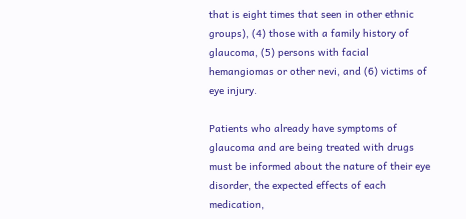that is eight times that seen in other ethnic groups), (4) those with a family history of glaucoma, (5) persons with facial hemangiomas or other nevi, and (6) victims of eye injury.

Patients who already have symptoms of glaucoma and are being treated with drugs must be informed about the nature of their eye disorder, the expected effects of each medication,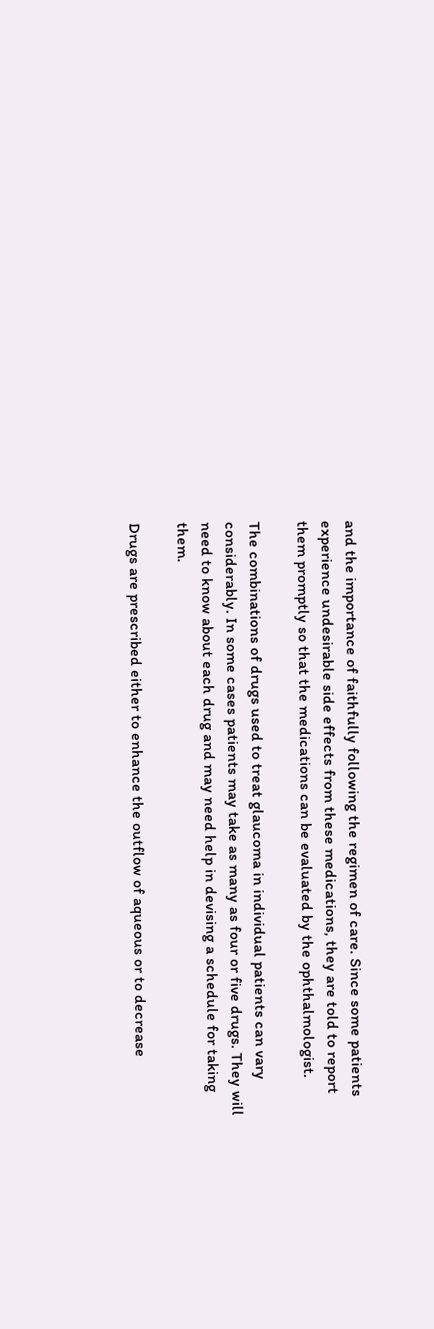and the importance of faithfully following the regimen of care. Since some patients experience undesirable side effects from these medications, they are told to report them promptly so that the medications can be evaluated by the ophthalmologist.

The combinations of drugs used to treat glaucoma in individual patients can vary considerably. In some cases patients may take as many as four or five drugs. They will need to know about each drug and may need help in devising a schedule for taking them.

Drugs are prescribed either to enhance the outflow of aqueous or to decrease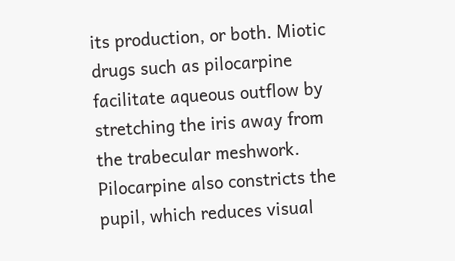its production, or both. Miotic drugs such as pilocarpine facilitate aqueous outflow by stretching the iris away from the trabecular meshwork. Pilocarpine also constricts the pupil, which reduces visual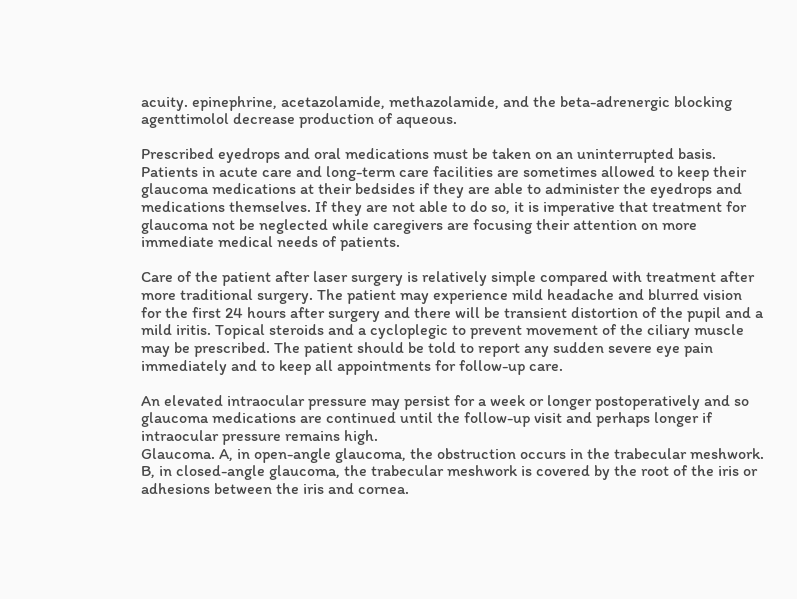acuity. epinephrine, acetazolamide, methazolamide, and the beta-adrenergic blocking agenttimolol decrease production of aqueous.

Prescribed eyedrops and oral medications must be taken on an uninterrupted basis. Patients in acute care and long-term care facilities are sometimes allowed to keep their glaucoma medications at their bedsides if they are able to administer the eyedrops and medications themselves. If they are not able to do so, it is imperative that treatment for glaucoma not be neglected while caregivers are focusing their attention on more immediate medical needs of patients.

Care of the patient after laser surgery is relatively simple compared with treatment after more traditional surgery. The patient may experience mild headache and blurred vision for the first 24 hours after surgery and there will be transient distortion of the pupil and a mild iritis. Topical steroids and a cycloplegic to prevent movement of the ciliary muscle may be prescribed. The patient should be told to report any sudden severe eye pain immediately and to keep all appointments for follow-up care.

An elevated intraocular pressure may persist for a week or longer postoperatively and so glaucoma medications are continued until the follow-up visit and perhaps longer if intraocular pressure remains high.
Glaucoma. A, in open-angle glaucoma, the obstruction occurs in the trabecular meshwork. B, in closed-angle glaucoma, the trabecular meshwork is covered by the root of the iris or adhesions between the iris and cornea.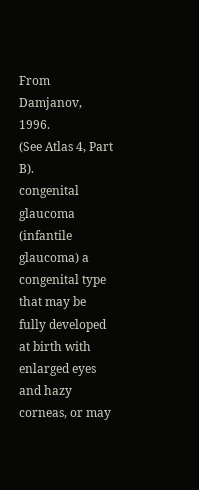From Damjanov, 1996.
(See Atlas 4, Part B).
congenital glaucoma (infantile glaucoma) a congenital type that may be fully developed at birth with enlarged eyes and hazy corneas, or may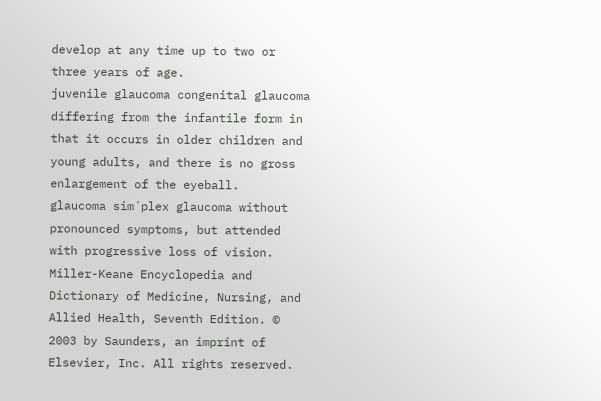develop at any time up to two or three years of age.
juvenile glaucoma congenital glaucoma differing from the infantile form in that it occurs in older children and young adults, and there is no gross enlargement of the eyeball.
glaucoma sim´plex glaucoma without pronounced symptoms, but attended with progressive loss of vision.
Miller-Keane Encyclopedia and Dictionary of Medicine, Nursing, and Allied Health, Seventh Edition. © 2003 by Saunders, an imprint of Elsevier, Inc. All rights reserved.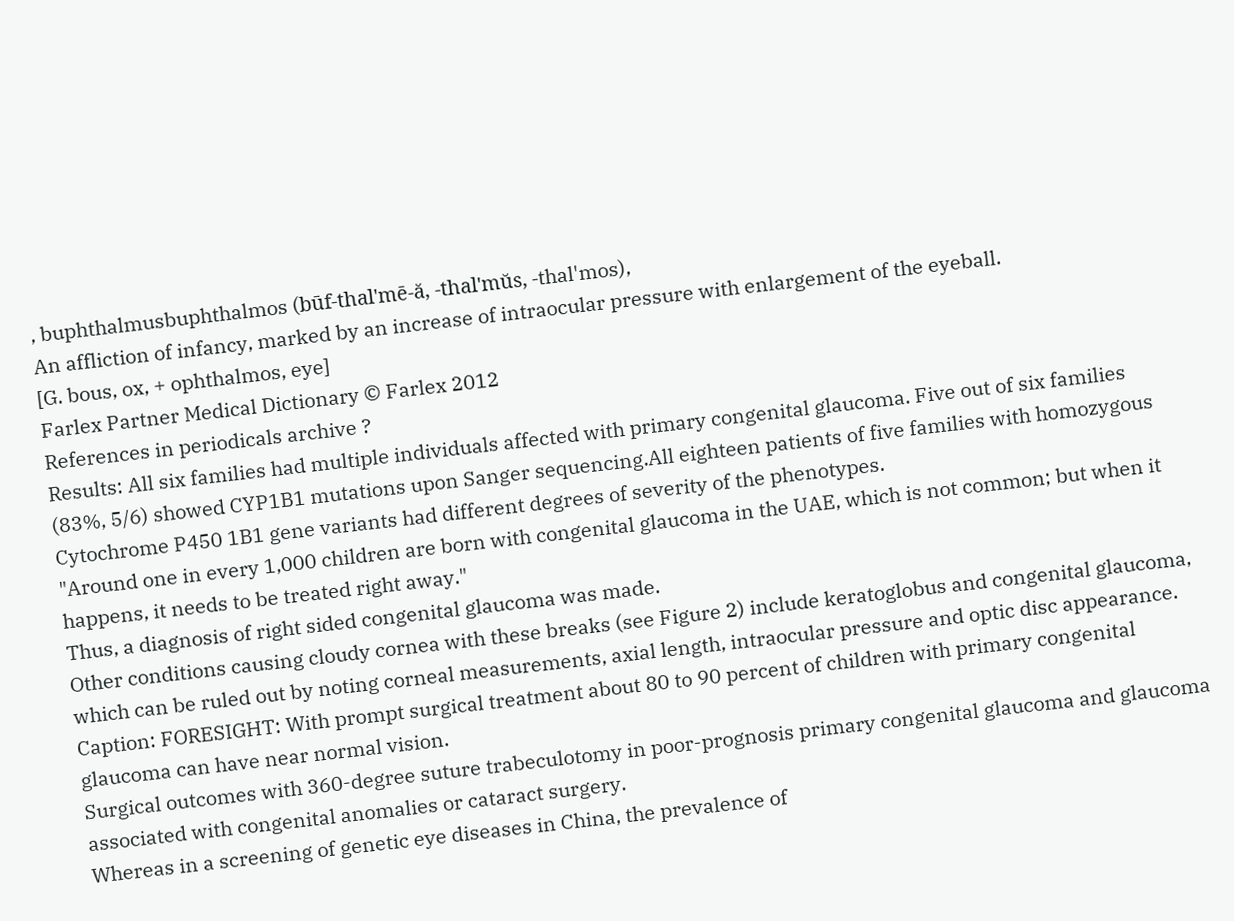, buphthalmusbuphthalmos (būf-thal'mē-ă, -thal'mŭs, -thal'mos),
An affliction of infancy, marked by an increase of intraocular pressure with enlargement of the eyeball.
[G. bous, ox, + ophthalmos, eye]
Farlex Partner Medical Dictionary © Farlex 2012
References in periodicals archive ?
Results: All six families had multiple individuals affected with primary congenital glaucoma. Five out of six families (83%, 5/6) showed CYP1B1 mutations upon Sanger sequencing.All eighteen patients of five families with homozygous Cytochrome P450 1B1 gene variants had different degrees of severity of the phenotypes.
"Around one in every 1,000 children are born with congenital glaucoma in the UAE, which is not common; but when it happens, it needs to be treated right away."
Thus, a diagnosis of right sided congenital glaucoma was made.
Other conditions causing cloudy cornea with these breaks (see Figure 2) include keratoglobus and congenital glaucoma, which can be ruled out by noting corneal measurements, axial length, intraocular pressure and optic disc appearance.
Caption: FORESIGHT: With prompt surgical treatment about 80 to 90 percent of children with primary congenital glaucoma can have near normal vision.
Surgical outcomes with 360-degree suture trabeculotomy in poor-prognosis primary congenital glaucoma and glaucoma associated with congenital anomalies or cataract surgery.
Whereas in a screening of genetic eye diseases in China, the prevalence of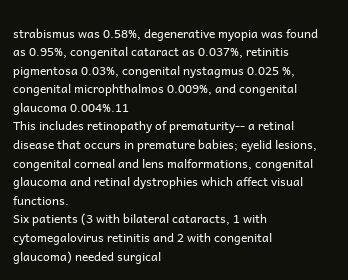strabismus was 0.58%, degenerative myopia was found as 0.95%, congenital cataract as 0.037%, retinitis pigmentosa 0.03%, congenital nystagmus 0.025 %, congenital microphthalmos 0.009%, and congenital glaucoma 0.004%.11
This includes retinopathy of prematurity-- a retinal disease that occurs in premature babies; eyelid lesions, congenital corneal and lens malformations, congenital glaucoma and retinal dystrophies which affect visual functions.
Six patients (3 with bilateral cataracts, 1 with cytomegalovirus retinitis and 2 with congenital glaucoma) needed surgical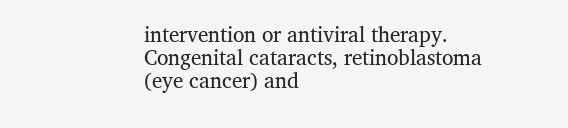intervention or antiviral therapy.
Congenital cataracts, retinoblastoma (eye cancer) and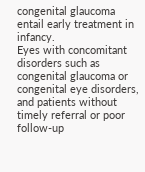congenital glaucoma entail early treatment in infancy.
Eyes with concomitant disorders such as congenital glaucoma or congenital eye disorders, and patients without timely referral or poor follow-up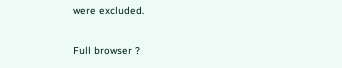were excluded.

Full browser ?